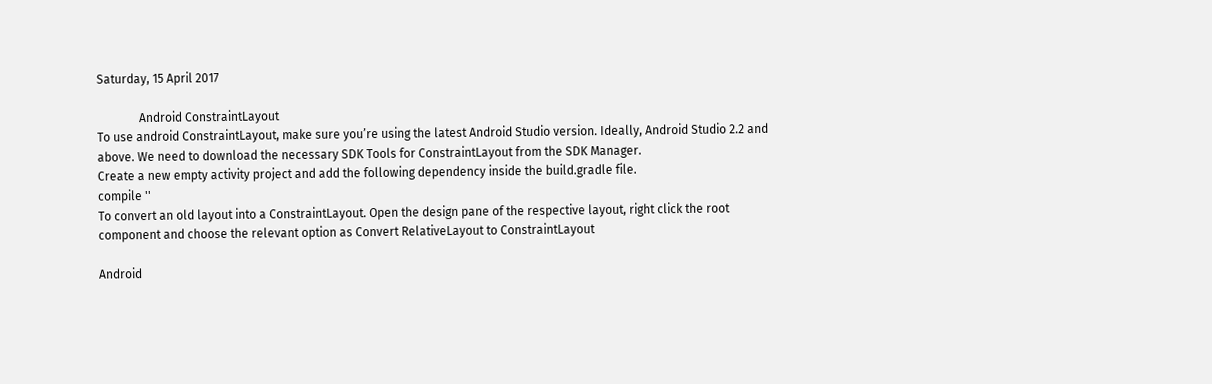Saturday, 15 April 2017

              Android ConstraintLayout
To use android ConstraintLayout, make sure you’re using the latest Android Studio version. Ideally, Android Studio 2.2 and above. We need to download the necessary SDK Tools for ConstraintLayout from the SDK Manager.
Create a new empty activity project and add the following dependency inside the build.gradle file.
compile ''
To convert an old layout into a ConstraintLayout. Open the design pane of the respective layout, right click the root component and choose the relevant option as Convert RelativeLayout to ConstraintLayout

Android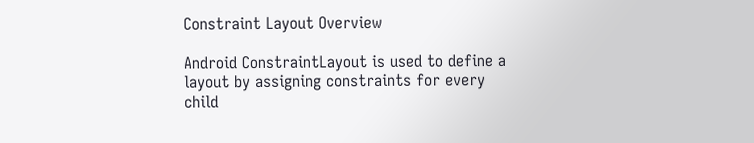Constraint Layout Overview

Android ConstraintLayout is used to define a layout by assigning constraints for every child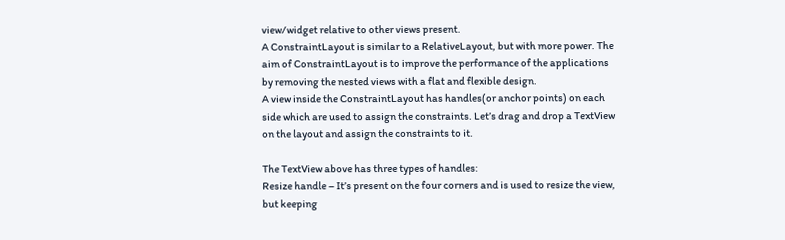view/widget relative to other views present.
A ConstraintLayout is similar to a RelativeLayout, but with more power. The aim of ConstraintLayout is to improve the performance of the applications by removing the nested views with a flat and flexible design.
A view inside the ConstraintLayout has handles(or anchor points) on each side which are used to assign the constraints. Let’s drag and drop a TextView on the layout and assign the constraints to it.

The TextView above has three types of handles:
Resize handle – It’s present on the four corners and is used to resize the view, but keeping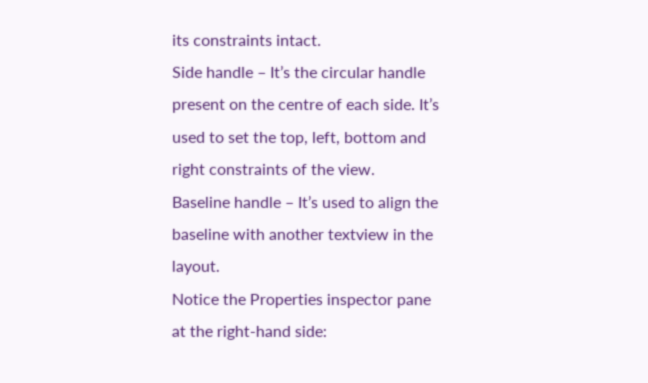its constraints intact.
Side handle – It’s the circular handle present on the centre of each side. It’s used to set the top, left, bottom and right constraints of the view.
Baseline handle – It’s used to align the baseline with another textview in the layout.
Notice the Properties inspector pane at the right-hand side: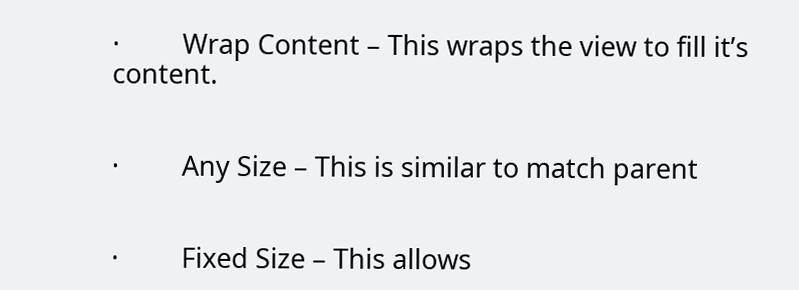·         Wrap Content – This wraps the view to fill it’s content.


·         Any Size – This is similar to match parent


·         Fixed Size – This allows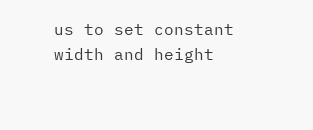us to set constant width and height